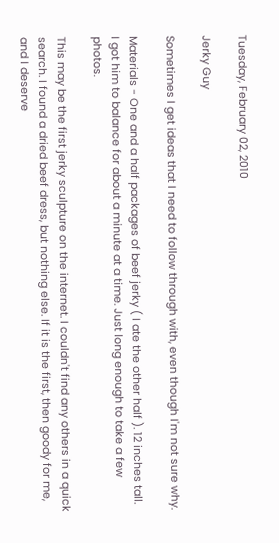Tuesday, February 02, 2010

Jerky Guy

Sometimes I get ideas that I need to follow through with, even though I'm not sure why.

Materials - One and a half packages of beef jerky ( I ate the other half ). 12 inches tall.
I got him to balance for about a minute at a time. Just long enough to take a few photos.

This may be the first jerky sculpture on the internet. I couldn't find any others in a quick search. I found a dried beef dress, but nothing else. If it is the first, then goody for me, and I deserve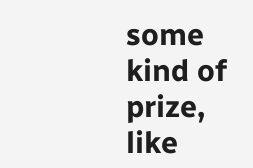some kind of prize, like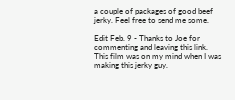a couple of packages of good beef jerky. Feel free to send me some.

Edit Feb. 9 - Thanks to Joe for commenting and leaving this link. This film was on my mind when I was making this jerky guy.